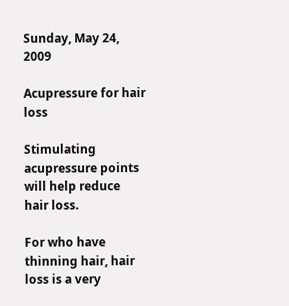Sunday, May 24, 2009

Acupressure for hair loss

Stimulating acupressure points will help reduce hair loss.

For who have thinning hair, hair loss is a very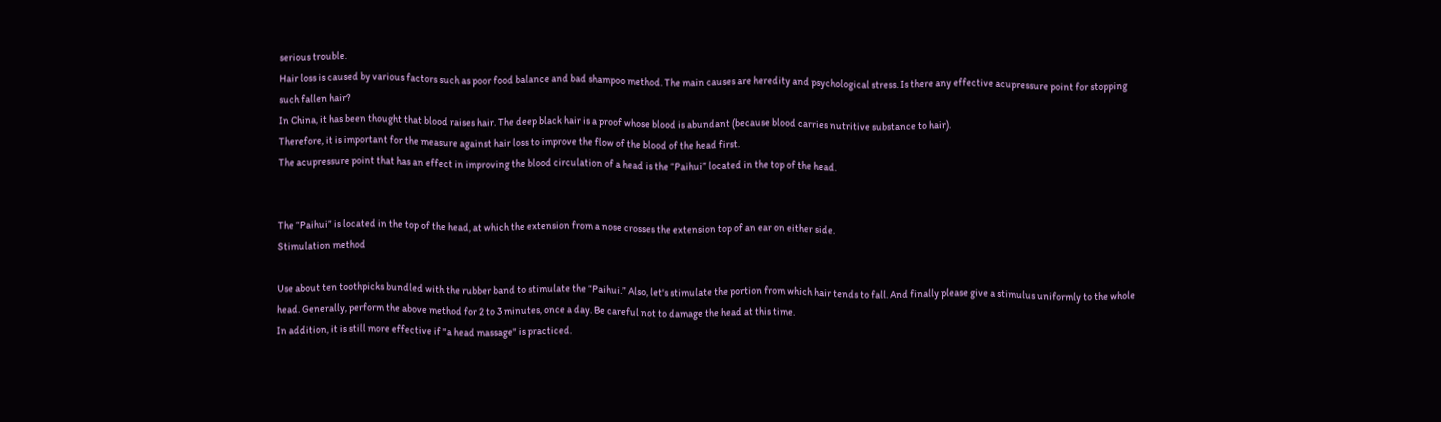serious trouble.
Hair loss is caused by various factors such as poor food balance and bad shampoo method. The main causes are heredity and psychological stress. Is there any effective acupressure point for stopping such fallen hair?
In China, it has been thought that blood raises hair. The deep black hair is a proof whose blood is abundant (because blood carries nutritive substance to hair).
Therefore, it is important for the measure against hair loss to improve the flow of the blood of the head first.
The acupressure point that has an effect in improving the blood circulation of a head is the “Paihui” located in the top of the head.


The “Paihui” is located in the top of the head, at which the extension from a nose crosses the extension top of an ear on either side.
Stimulation method

Use about ten toothpicks bundled with the rubber band to stimulate the “Paihui.” Also, let's stimulate the portion from which hair tends to fall. And finally please give a stimulus uniformly to the whole head. Generally, perform the above method for 2 to 3 minutes, once a day. Be careful not to damage the head at this time.
In addition, it is still more effective if "a head massage" is practiced.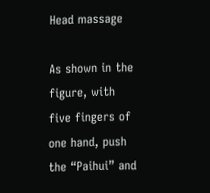Head massage

As shown in the figure, with five fingers of one hand, push the “Paihui” and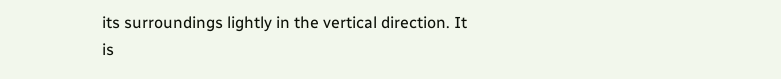its surroundings lightly in the vertical direction. It is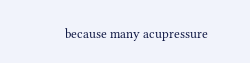because many acupressure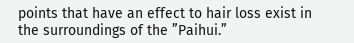points that have an effect to hair loss exist in the surroundings of the ”Paihui.”